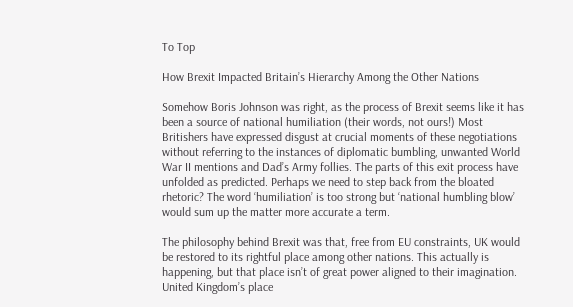To Top

How Brexit Impacted Britain’s Hierarchy Among the Other Nations

Somehow Boris Johnson was right, as the process of Brexit seems like it has been a source of national humiliation (their words, not ours!) Most Britishers have expressed disgust at crucial moments of these negotiations without referring to the instances of diplomatic bumbling, unwanted World War II mentions and Dad’s Army follies. The parts of this exit process have unfolded as predicted. Perhaps we need to step back from the bloated rhetoric? The word ‘humiliation’ is too strong but ‘national humbling blow’ would sum up the matter more accurate a term.

The philosophy behind Brexit was that, free from EU constraints, UK would be restored to its rightful place among other nations. This actually is happening, but that place isn’t of great power aligned to their imagination. United Kingdom’s place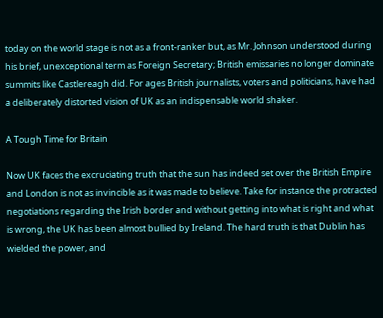today on the world stage is not as a front-ranker but, as Mr. Johnson understood during his brief, unexceptional term as Foreign Secretary; British emissaries no longer dominate summits like Castlereagh did. For ages British journalists, voters and politicians, have had a deliberately distorted vision of UK as an indispensable world shaker.

A Tough Time for Britain

Now UK faces the excruciating truth that the sun has indeed set over the British Empire and London is not as invincible as it was made to believe. Take for instance the protracted negotiations regarding the Irish border and without getting into what is right and what is wrong, the UK has been almost bullied by Ireland. The hard truth is that Dublin has wielded the power, and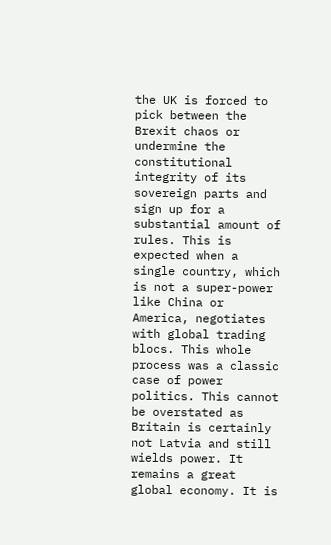the UK is forced to pick between the Brexit chaos or undermine the constitutional integrity of its sovereign parts and sign up for a substantial amount of rules. This is expected when a single country, which is not a super-power like China or America, negotiates with global trading blocs. This whole process was a classic case of power politics. This cannot be overstated as Britain is certainly not Latvia and still wields power. It remains a great global economy. It is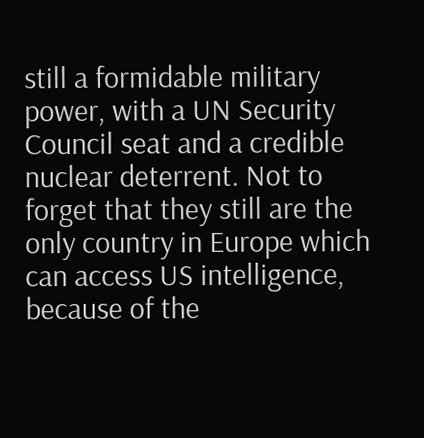still a formidable military power, with a UN Security Council seat and a credible nuclear deterrent. Not to forget that they still are the only country in Europe which can access US intelligence, because of the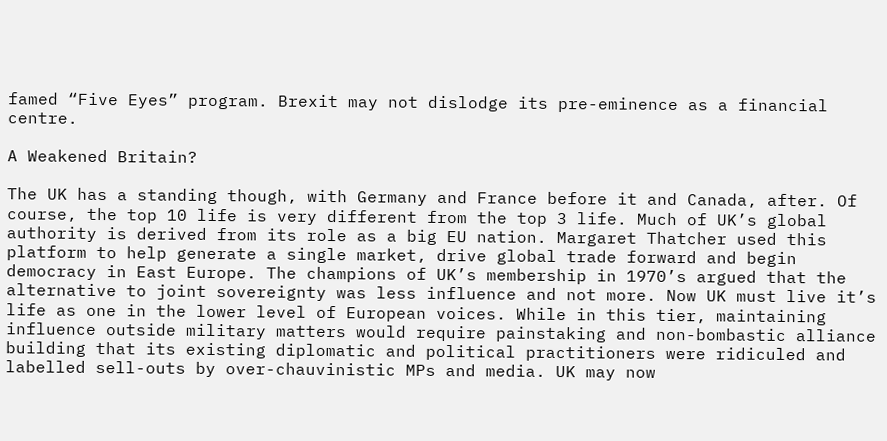famed “Five Eyes” program. Brexit may not dislodge its pre-eminence as a financial centre.

A Weakened Britain?

The UK has a standing though, with Germany and France before it and Canada, after. Of course, the top 10 life is very different from the top 3 life. Much of UK’s global authority is derived from its role as a big EU nation. Margaret Thatcher used this platform to help generate a single market, drive global trade forward and begin democracy in East Europe. The champions of UK’s membership in 1970’s argued that the alternative to joint sovereignty was less influence and not more. Now UK must live it’s life as one in the lower level of European voices. While in this tier, maintaining influence outside military matters would require painstaking and non-bombastic alliance building that its existing diplomatic and political practitioners were ridiculed and labelled sell-outs by over-chauvinistic MPs and media. UK may now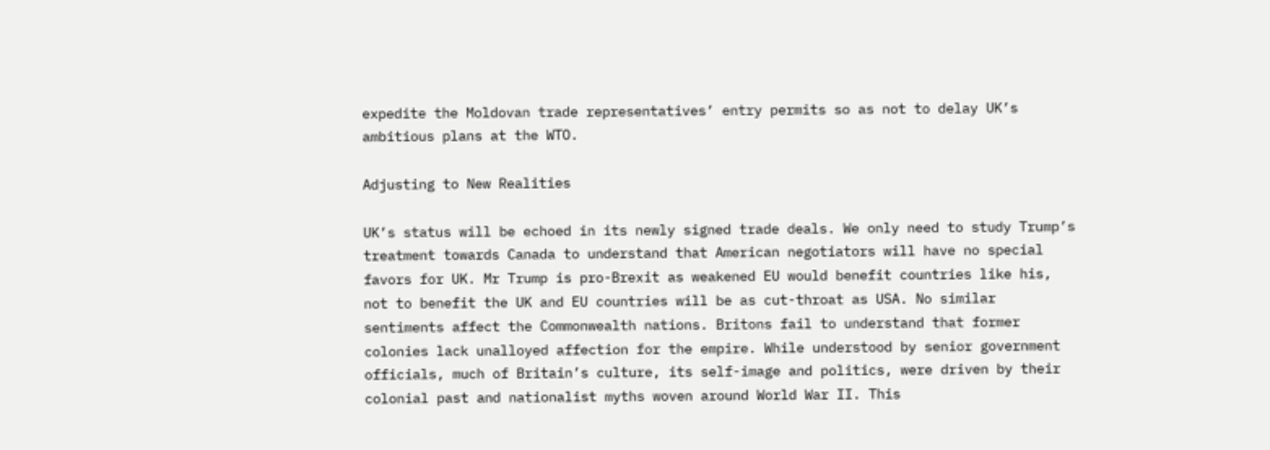expedite the Moldovan trade representatives’ entry permits so as not to delay UK’s ambitious plans at the WTO.

Adjusting to New Realities

UK’s status will be echoed in its newly signed trade deals. We only need to study Trump’s treatment towards Canada to understand that American negotiators will have no special favors for UK. Mr Trump is pro-Brexit as weakened EU would benefit countries like his, not to benefit the UK and EU countries will be as cut-throat as USA. No similar sentiments affect the Commonwealth nations. Britons fail to understand that former colonies lack unalloyed affection for the empire. While understood by senior government officials, much of Britain’s culture, its self-image and politics, were driven by their colonial past and nationalist myths woven around World War II. This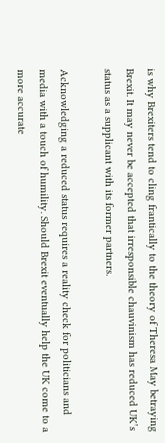is why Brexiters tend to cling frantically to the theory of Theresa May betraying Brexit. It may never be accepted that irresponsible chauvinism has reduced UK’s status as a supplicant with its former partners.

Acknowledging a reduced status requires a reality check for politicians and media with a touch of humility. Should Brexit eventually help the UK come to a more accurate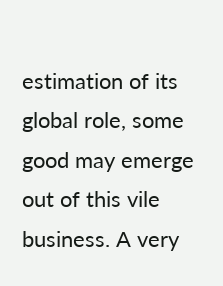estimation of its global role, some good may emerge out of this vile business. A very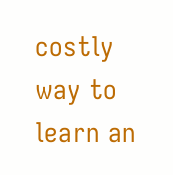costly way to learn an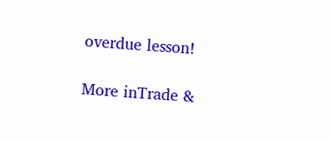overdue lesson!

More inTrade &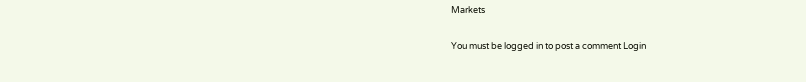Markets

You must be logged in to post a comment Login